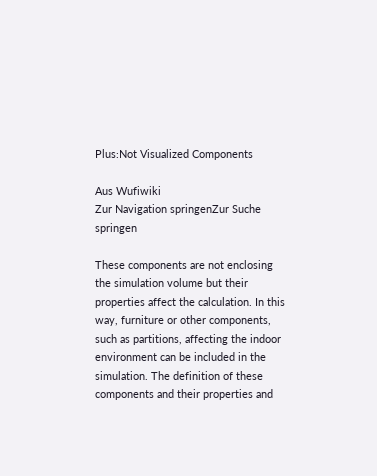Plus:Not Visualized Components

Aus Wufiwiki
Zur Navigation springenZur Suche springen

These components are not enclosing the simulation volume but their properties affect the calculation. In this way, furniture or other components, such as partitions, affecting the indoor environment can be included in the simulation. The definition of these components and their properties and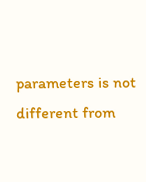parameters is not different from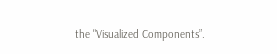the "Visualized Components”.